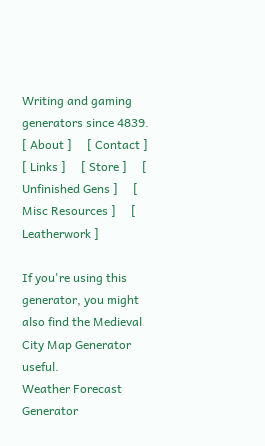Writing and gaming generators since 4839.
[ About ]     [ Contact ]     [ Links ]     [ Store ]     [ Unfinished Gens ]     [ Misc Resources ]     [ Leatherwork ]

If you're using this generator, you might also find the Medieval City Map Generator useful.
Weather Forecast Generator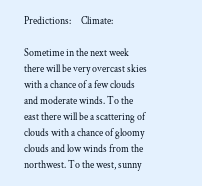Predictions:     Climate:

Sometime in the next week there will be very overcast skies with a chance of a few clouds and moderate winds. To the east there will be a scattering of clouds with a chance of gloomy clouds and low winds from the northwest. To the west, sunny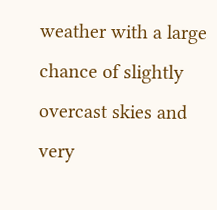weather with a large chance of slightly overcast skies and very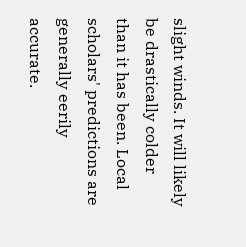slight winds. It will likely be drastically colder than it has been. Local scholars' predictions are generally eerily accurate.